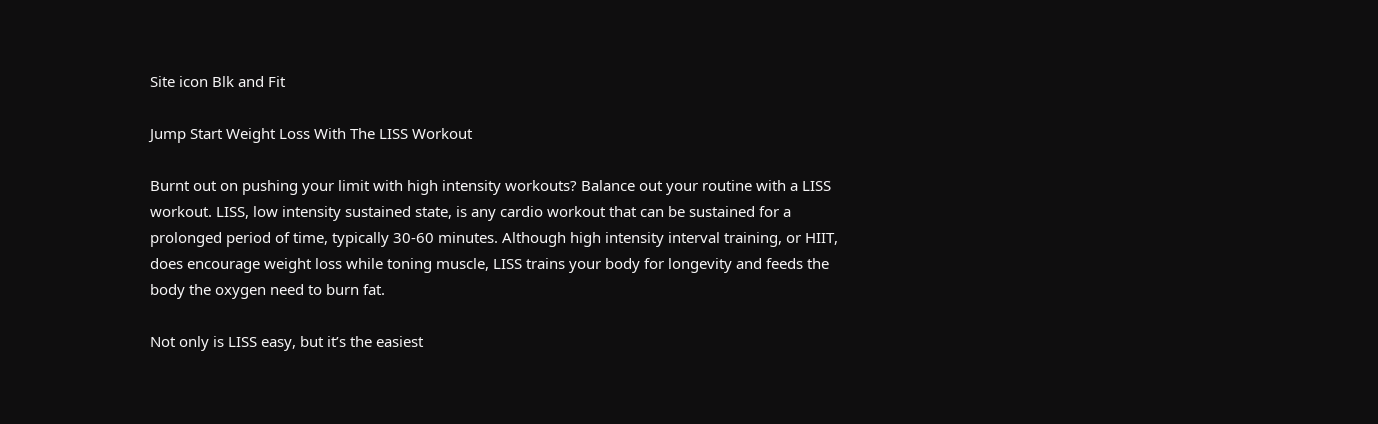Site icon Blk and Fit

Jump Start Weight Loss With The LISS Workout

Burnt out on pushing your limit with high intensity workouts? Balance out your routine with a LISS workout. LISS, low intensity sustained state, is any cardio workout that can be sustained for a prolonged period of time, typically 30-60 minutes. Although high intensity interval training, or HIIT, does encourage weight loss while toning muscle, LISS trains your body for longevity and feeds the body the oxygen need to burn fat.

Not only is LISS easy, but it’s the easiest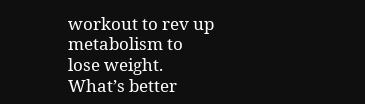workout to rev up metabolism to lose weight. What’s better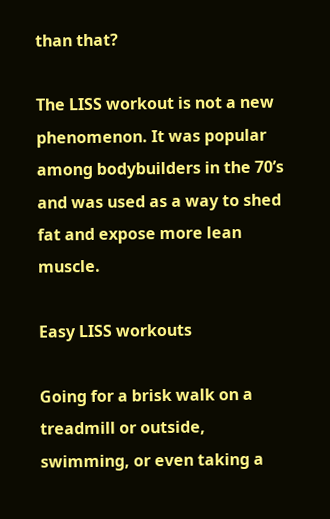than that?

The LISS workout is not a new phenomenon. It was popular among bodybuilders in the 70’s and was used as a way to shed fat and expose more lean muscle.

Easy LISS workouts

Going for a brisk walk on a treadmill or outside, swimming, or even taking a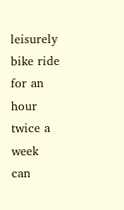leisurely bike ride for an hour twice a week can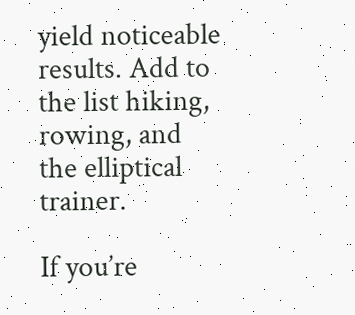yield noticeable results. Add to the list hiking, rowing, and the elliptical trainer.

If you’re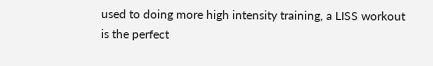used to doing more high intensity training, a LISS workout is the perfect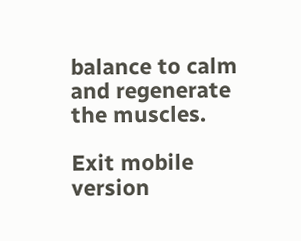balance to calm and regenerate the muscles.

Exit mobile version